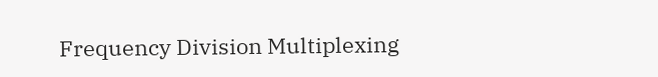Frequency Division Multiplexing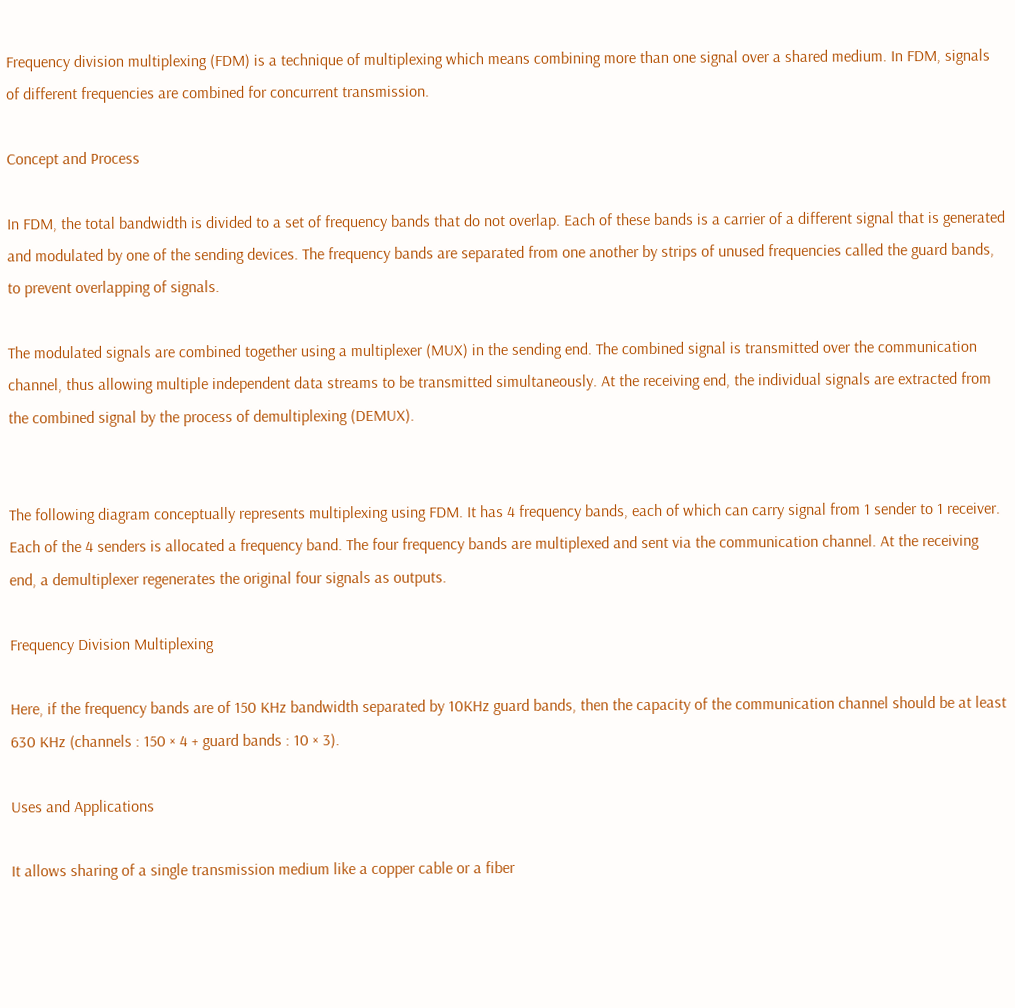Frequency division multiplexing (FDM) is a technique of multiplexing which means combining more than one signal over a shared medium. In FDM, signals of different frequencies are combined for concurrent transmission.

Concept and Process

In FDM, the total bandwidth is divided to a set of frequency bands that do not overlap. Each of these bands is a carrier of a different signal that is generated and modulated by one of the sending devices. The frequency bands are separated from one another by strips of unused frequencies called the guard bands, to prevent overlapping of signals.

The modulated signals are combined together using a multiplexer (MUX) in the sending end. The combined signal is transmitted over the communication channel, thus allowing multiple independent data streams to be transmitted simultaneously. At the receiving end, the individual signals are extracted from the combined signal by the process of demultiplexing (DEMUX).


The following diagram conceptually represents multiplexing using FDM. It has 4 frequency bands, each of which can carry signal from 1 sender to 1 receiver. Each of the 4 senders is allocated a frequency band. The four frequency bands are multiplexed and sent via the communication channel. At the receiving end, a demultiplexer regenerates the original four signals as outputs.

Frequency Division Multiplexing

Here, if the frequency bands are of 150 KHz bandwidth separated by 10KHz guard bands, then the capacity of the communication channel should be at least 630 KHz (channels : 150 × 4 + guard bands : 10 × 3).

Uses and Applications

It allows sharing of a single transmission medium like a copper cable or a fiber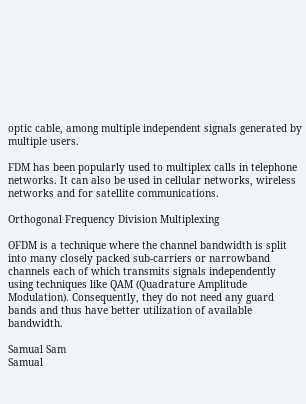optic cable, among multiple independent signals generated by multiple users.

FDM has been popularly used to multiplex calls in telephone networks. It can also be used in cellular networks, wireless networks and for satellite communications.

Orthogonal Frequency Division Multiplexing

OFDM is a technique where the channel bandwidth is split into many closely packed sub-carriers or narrowband channels each of which transmits signals independently using techniques like QAM (Quadrature Amplitude Modulation). Consequently, they do not need any guard bands and thus have better utilization of available bandwidth.

Samual Sam
Samual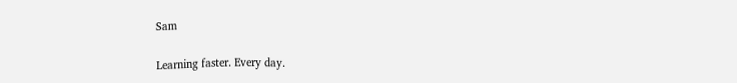Sam

Learning faster. Every day.